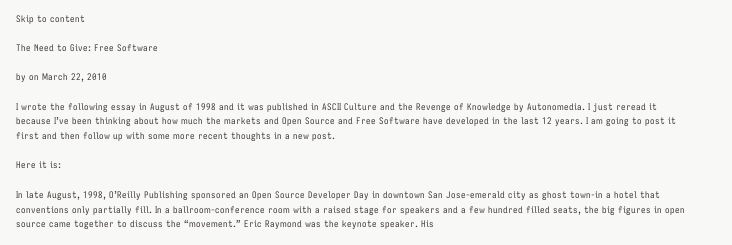Skip to content

The Need to Give: Free Software

by on March 22, 2010

I wrote the following essay in August of 1998 and it was published in ASCII Culture and the Revenge of Knowledge by Autonomedia. I just reread it because I’ve been thinking about how much the markets and Open Source and Free Software have developed in the last 12 years. I am going to post it first and then follow up with some more recent thoughts in a new post.

Here it is:

In late August, 1998, O’Reilly Publishing sponsored an Open Source Developer Day in downtown San Jose-emerald city as ghost town-in a hotel that conventions only partially fill. In a ballroom-conference room with a raised stage for speakers and a few hundred filled seats, the big figures in open source came together to discuss the “movement.” Eric Raymond was the keynote speaker. His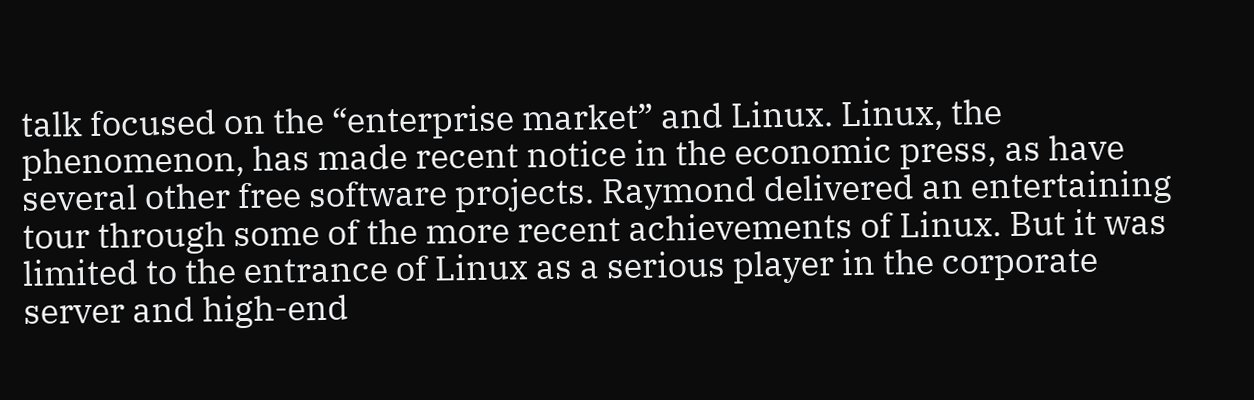talk focused on the “enterprise market” and Linux. Linux, the phenomenon, has made recent notice in the economic press, as have several other free software projects. Raymond delivered an entertaining tour through some of the more recent achievements of Linux. But it was limited to the entrance of Linux as a serious player in the corporate server and high-end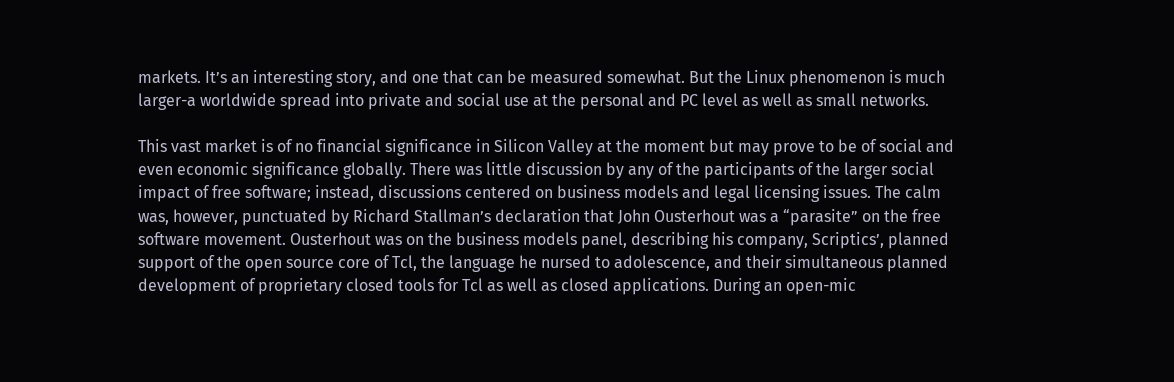markets. It’s an interesting story, and one that can be measured somewhat. But the Linux phenomenon is much larger-a worldwide spread into private and social use at the personal and PC level as well as small networks.

This vast market is of no financial significance in Silicon Valley at the moment but may prove to be of social and even economic significance globally. There was little discussion by any of the participants of the larger social impact of free software; instead, discussions centered on business models and legal licensing issues. The calm was, however, punctuated by Richard Stallman’s declaration that John Ousterhout was a “parasite” on the free software movement. Ousterhout was on the business models panel, describing his company, Scriptics’, planned support of the open source core of Tcl, the language he nursed to adolescence, and their simultaneous planned development of proprietary closed tools for Tcl as well as closed applications. During an open-mic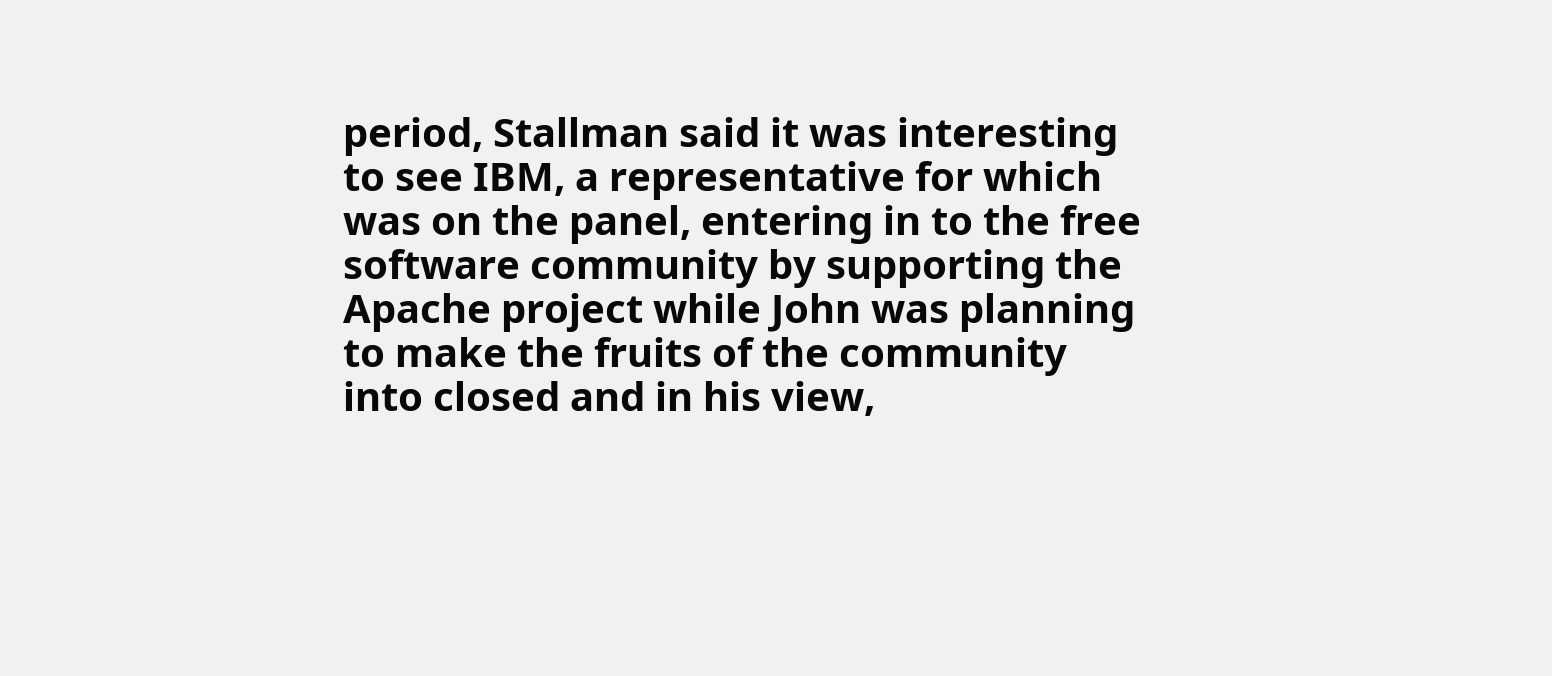period, Stallman said it was interesting to see IBM, a representative for which was on the panel, entering in to the free software community by supporting the Apache project while John was planning to make the fruits of the community into closed and in his view,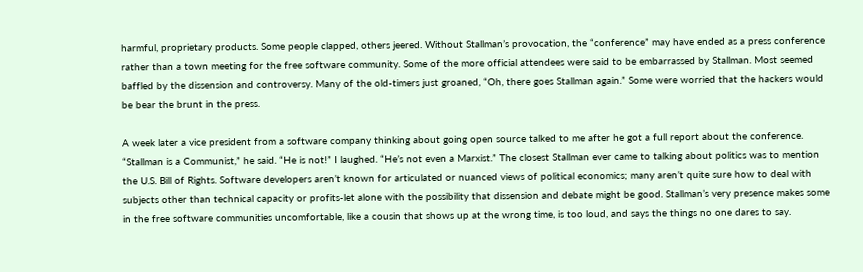harmful, proprietary products. Some people clapped, others jeered. Without Stallman’s provocation, the “conference” may have ended as a press conference rather than a town meeting for the free software community. Some of the more official attendees were said to be embarrassed by Stallman. Most seemed baffled by the dissension and controversy. Many of the old-timers just groaned, “Oh, there goes Stallman again.” Some were worried that the hackers would be bear the brunt in the press.

A week later a vice president from a software company thinking about going open source talked to me after he got a full report about the conference. “Stallman is a Communist,” he said. “He is not!” I laughed. “He’s not even a Marxist.” The closest Stallman ever came to talking about politics was to mention the U.S. Bill of Rights. Software developers aren’t known for articulated or nuanced views of political economics; many aren’t quite sure how to deal with subjects other than technical capacity or profits-let alone with the possibility that dissension and debate might be good. Stallman’s very presence makes some in the free software communities uncomfortable, like a cousin that shows up at the wrong time, is too loud, and says the things no one dares to say.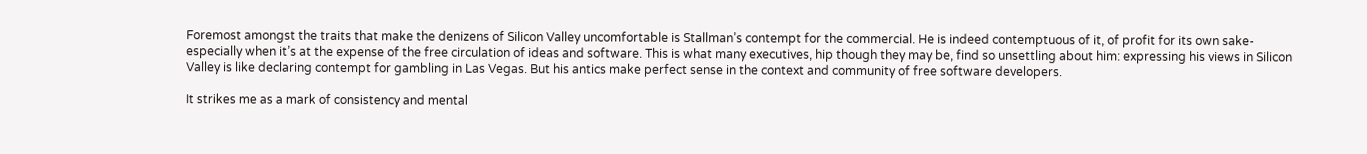Foremost amongst the traits that make the denizens of Silicon Valley uncomfortable is Stallman’s contempt for the commercial. He is indeed contemptuous of it, of profit for its own sake-especially when it’s at the expense of the free circulation of ideas and software. This is what many executives, hip though they may be, find so unsettling about him: expressing his views in Silicon Valley is like declaring contempt for gambling in Las Vegas. But his antics make perfect sense in the context and community of free software developers.

It strikes me as a mark of consistency and mental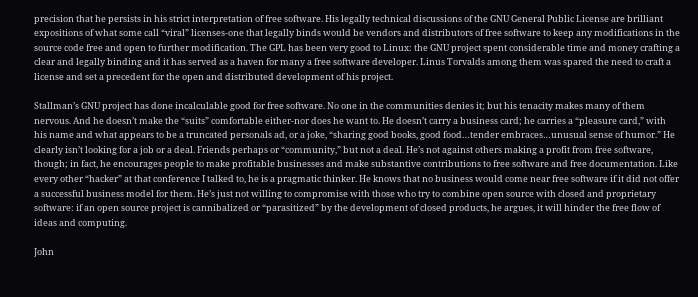precision that he persists in his strict interpretation of free software. His legally technical discussions of the GNU General Public License are brilliant expositions of what some call “viral” licenses-one that legally binds would be vendors and distributors of free software to keep any modifications in the source code free and open to further modification. The GPL has been very good to Linux: the GNU project spent considerable time and money crafting a clear and legally binding and it has served as a haven for many a free software developer. Linus Torvalds among them was spared the need to craft a license and set a precedent for the open and distributed development of his project.

Stallman’s GNU project has done incalculable good for free software. No one in the communities denies it; but his tenacity makes many of them nervous. And he doesn’t make the “suits” comfortable either-nor does he want to. He doesn’t carry a business card; he carries a “pleasure card,” with his name and what appears to be a truncated personals ad, or a joke, “sharing good books, good food…tender embraces…unusual sense of humor.” He clearly isn’t looking for a job or a deal. Friends perhaps or “community,” but not a deal. He’s not against others making a profit from free software, though; in fact, he encourages people to make profitable businesses and make substantive contributions to free software and free documentation. Like every other “hacker” at that conference I talked to, he is a pragmatic thinker. He knows that no business would come near free software if it did not offer a successful business model for them. He’s just not willing to compromise with those who try to combine open source with closed and proprietary software: if an open source project is cannibalized or “parasitized” by the development of closed products, he argues, it will hinder the free flow of ideas and computing.

John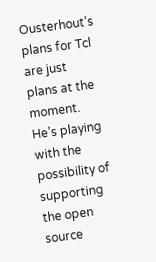Ousterhout’s plans for Tcl are just plans at the moment. He’s playing with the possibility of supporting the open source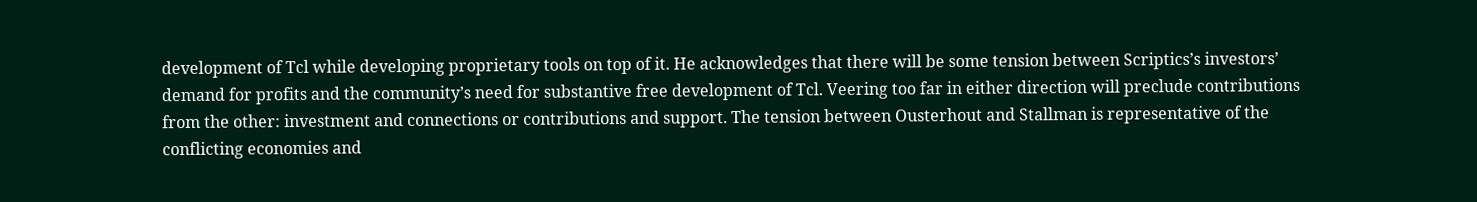development of Tcl while developing proprietary tools on top of it. He acknowledges that there will be some tension between Scriptics’s investors’ demand for profits and the community’s need for substantive free development of Tcl. Veering too far in either direction will preclude contributions from the other: investment and connections or contributions and support. The tension between Ousterhout and Stallman is representative of the conflicting economies and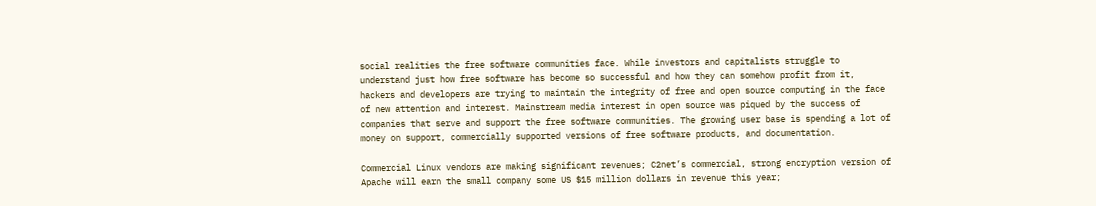social realities the free software communities face. While investors and capitalists struggle to understand just how free software has become so successful and how they can somehow profit from it, hackers and developers are trying to maintain the integrity of free and open source computing in the face of new attention and interest. Mainstream media interest in open source was piqued by the success of companies that serve and support the free software communities. The growing user base is spending a lot of money on support, commercially supported versions of free software products, and documentation.

Commercial Linux vendors are making significant revenues; C2net’s commercial, strong encryption version of Apache will earn the small company some US $15 million dollars in revenue this year;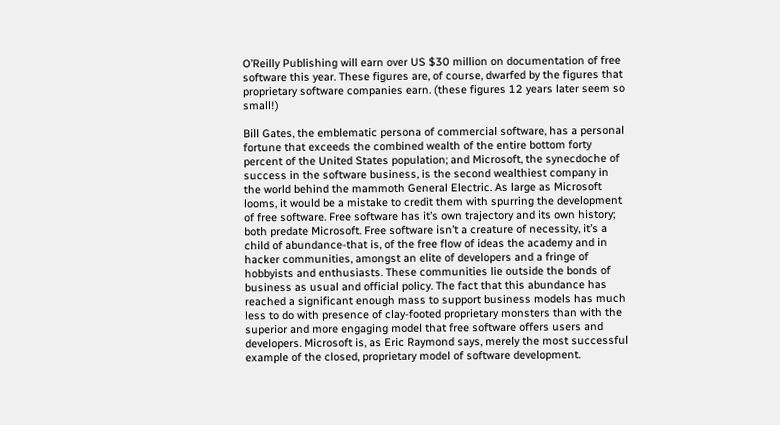O’Reilly Publishing will earn over US $30 million on documentation of free software this year. These figures are, of course, dwarfed by the figures that proprietary software companies earn. (these figures 12 years later seem so small!)

Bill Gates, the emblematic persona of commercial software, has a personal fortune that exceeds the combined wealth of the entire bottom forty percent of the United States population; and Microsoft, the synecdoche of success in the software business, is the second wealthiest company in the world behind the mammoth General Electric. As large as Microsoft looms, it would be a mistake to credit them with spurring the development of free software. Free software has it’s own trajectory and its own history; both predate Microsoft. Free software isn’t a creature of necessity, it’s a child of abundance-that is, of the free flow of ideas the academy and in hacker communities, amongst an elite of developers and a fringe of hobbyists and enthusiasts. These communities lie outside the bonds of business as usual and official policy. The fact that this abundance has reached a significant enough mass to support business models has much less to do with presence of clay-footed proprietary monsters than with the superior and more engaging model that free software offers users and developers. Microsoft is, as Eric Raymond says, merely the most successful example of the closed, proprietary model of software development.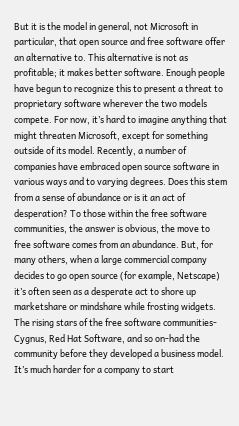But it is the model in general, not Microsoft in particular, that open source and free software offer an alternative to. This alternative is not as profitable; it makes better software. Enough people have begun to recognize this to present a threat to proprietary software wherever the two models compete. For now, it’s hard to imagine anything that might threaten Microsoft, except for something outside of its model. Recently, a number of companies have embraced open source software in various ways and to varying degrees. Does this stem from a sense of abundance or is it an act of desperation? To those within the free software communities, the answer is obvious, the move to free software comes from an abundance. But, for many others, when a large commercial company decides to go open source (for example, Netscape) it’s often seen as a desperate act to shore up marketshare or mindshare while frosting widgets. The rising stars of the free software communities-Cygnus, Red Hat Software, and so on-had the community before they developed a business model. It’s much harder for a company to start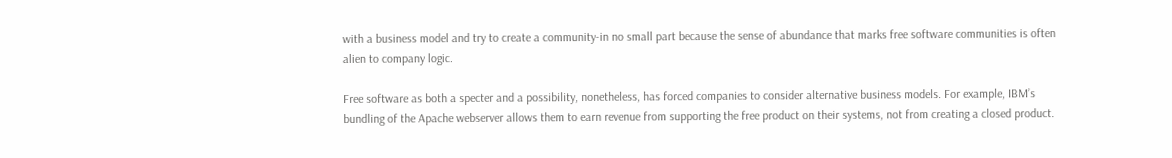with a business model and try to create a community-in no small part because the sense of abundance that marks free software communities is often alien to company logic.

Free software as both a specter and a possibility, nonetheless, has forced companies to consider alternative business models. For example, IBM’s bundling of the Apache webserver allows them to earn revenue from supporting the free product on their systems, not from creating a closed product.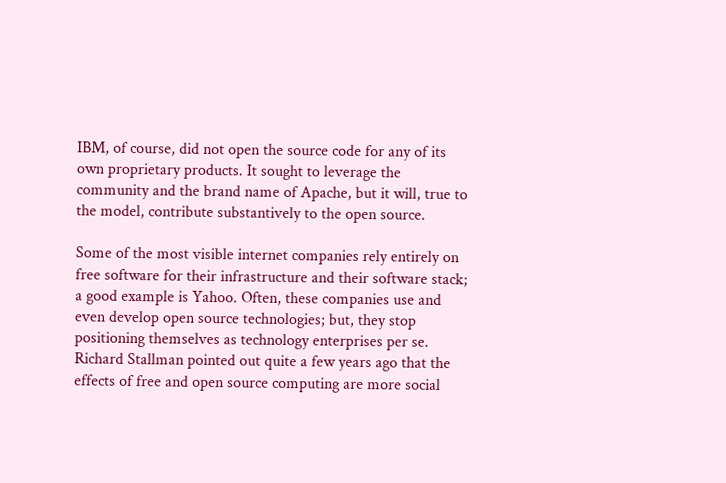IBM, of course, did not open the source code for any of its own proprietary products. It sought to leverage the community and the brand name of Apache, but it will, true to the model, contribute substantively to the open source.

Some of the most visible internet companies rely entirely on free software for their infrastructure and their software stack; a good example is Yahoo. Often, these companies use and even develop open source technologies; but, they stop positioning themselves as technology enterprises per se. Richard Stallman pointed out quite a few years ago that the effects of free and open source computing are more social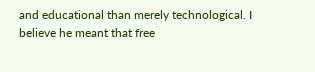and educational than merely technological. I believe he meant that free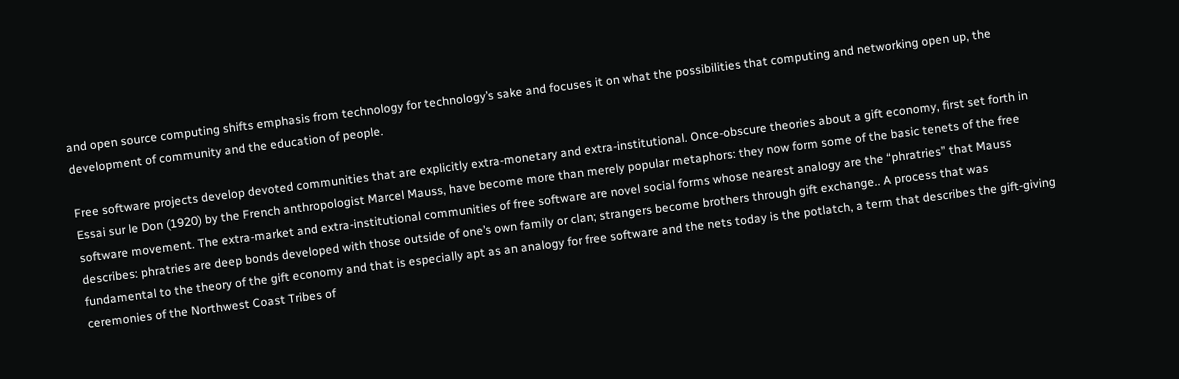and open source computing shifts emphasis from technology for technology’s sake and focuses it on what the possibilities that computing and networking open up, the development of community and the education of people.

Free software projects develop devoted communities that are explicitly extra-monetary and extra-institutional. Once-obscure theories about a gift economy, first set forth in Essai sur le Don (1920) by the French anthropologist Marcel Mauss, have become more than merely popular metaphors: they now form some of the basic tenets of the free software movement. The extra-market and extra-institutional communities of free software are novel social forms whose nearest analogy are the “phratries” that Mauss describes: phratries are deep bonds developed with those outside of one’s own family or clan; strangers become brothers through gift exchange.. A process that was fundamental to the theory of the gift economy and that is especially apt as an analogy for free software and the nets today is the potlatch, a term that describes the gift-giving ceremonies of the Northwest Coast Tribes of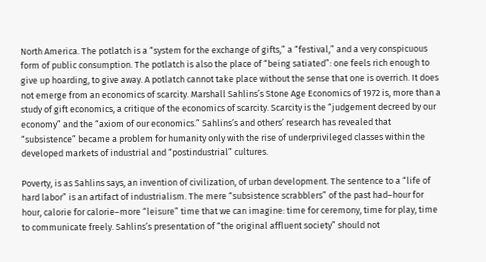North America. The potlatch is a “system for the exchange of gifts,” a “festival,” and a very conspicuous form of public consumption. The potlatch is also the place of “being satiated”: one feels rich enough to give up hoarding, to give away. A potlatch cannot take place without the sense that one is overrich. It does not emerge from an economics of scarcity. Marshall Sahlins’s Stone Age Economics of 1972 is, more than a study of gift economics, a critique of the economics of scarcity. Scarcity is the “judgement decreed by our economy” and the “axiom of our economics.” Sahlins’s and others’ research has revealed that “subsistence” became a problem for humanity only with the rise of underprivileged classes within the developed markets of industrial and “postindustrial” cultures.

Poverty, is as Sahlins says, an invention of civilization, of urban development. The sentence to a “life of hard labor” is an artifact of industrialism. The mere “subsistence scrabblers” of the past had–hour for hour, calorie for calorie–more “leisure” time that we can imagine: time for ceremony, time for play, time to communicate freely. Sahlins’s presentation of “the original affluent society” should not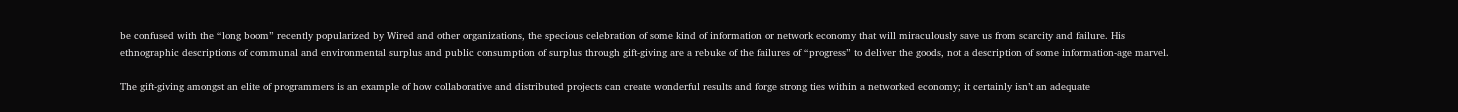be confused with the “long boom” recently popularized by Wired and other organizations, the specious celebration of some kind of information or network economy that will miraculously save us from scarcity and failure. His ethnographic descriptions of communal and environmental surplus and public consumption of surplus through gift-giving are a rebuke of the failures of “progress” to deliver the goods, not a description of some information-age marvel.

The gift-giving amongst an elite of programmers is an example of how collaborative and distributed projects can create wonderful results and forge strong ties within a networked economy; it certainly isn’t an adequate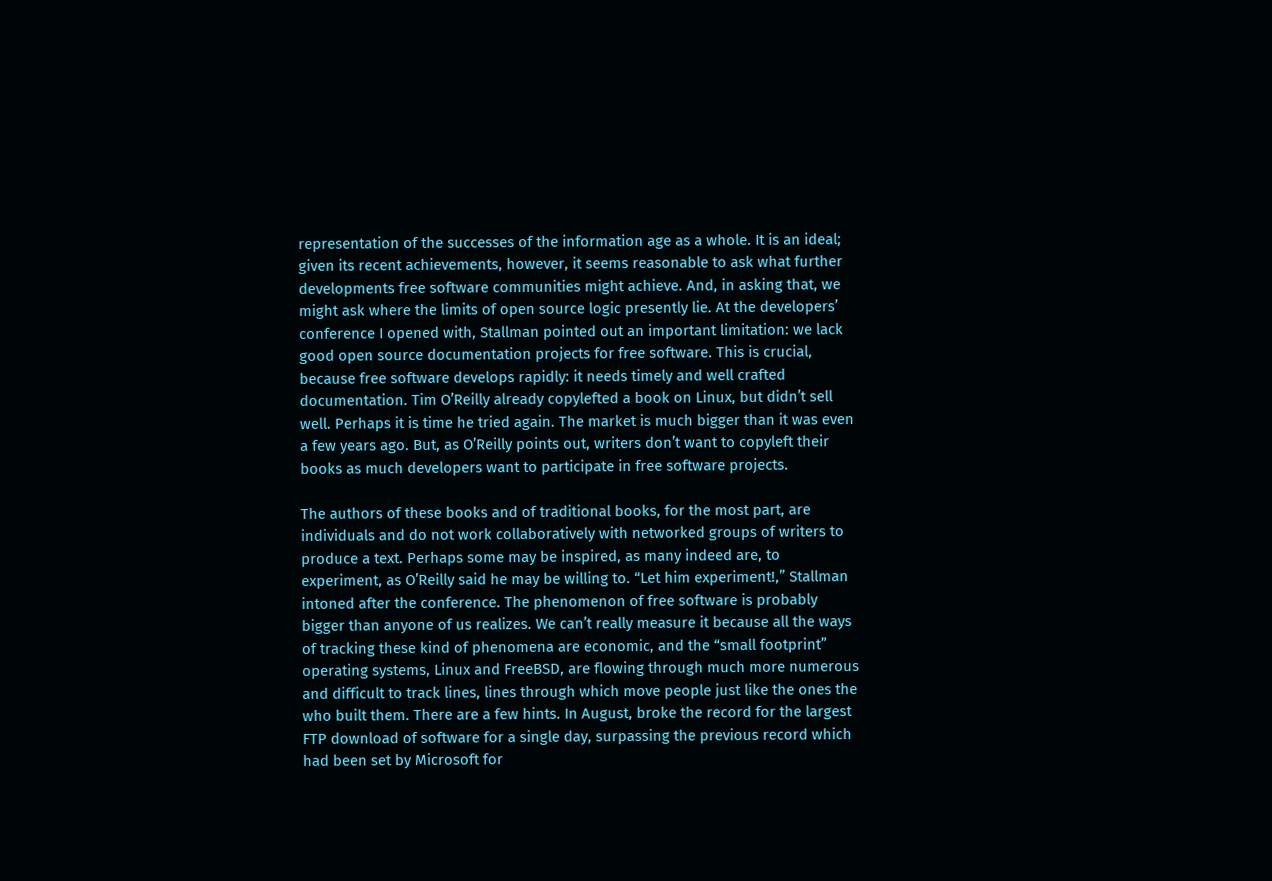representation of the successes of the information age as a whole. It is an ideal; given its recent achievements, however, it seems reasonable to ask what further developments free software communities might achieve. And, in asking that, we might ask where the limits of open source logic presently lie. At the developers’ conference I opened with, Stallman pointed out an important limitation: we lack good open source documentation projects for free software. This is crucial, because free software develops rapidly: it needs timely and well crafted documentation. Tim O’Reilly already copylefted a book on Linux, but didn’t sell well. Perhaps it is time he tried again. The market is much bigger than it was even a few years ago. But, as O’Reilly points out, writers don’t want to copyleft their books as much developers want to participate in free software projects.

The authors of these books and of traditional books, for the most part, are individuals and do not work collaboratively with networked groups of writers to produce a text. Perhaps some may be inspired, as many indeed are, to experiment, as O’Reilly said he may be willing to. “Let him experiment!,” Stallman intoned after the conference. The phenomenon of free software is probably bigger than anyone of us realizes. We can’t really measure it because all the ways of tracking these kind of phenomena are economic, and the “small footprint” operating systems, Linux and FreeBSD, are flowing through much more numerous and difficult to track lines, lines through which move people just like the ones the who built them. There are a few hints. In August, broke the record for the largest FTP download of software for a single day, surpassing the previous record which had been set by Microsoft for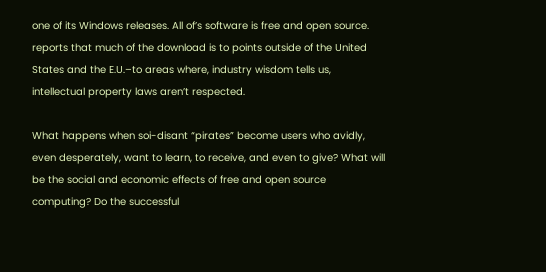one of its Windows releases. All of’s software is free and open source. reports that much of the download is to points outside of the United States and the E.U.–to areas where, industry wisdom tells us, intellectual property laws aren’t respected.

What happens when soi-disant “pirates” become users who avidly, even desperately, want to learn, to receive, and even to give? What will be the social and economic effects of free and open source computing? Do the successful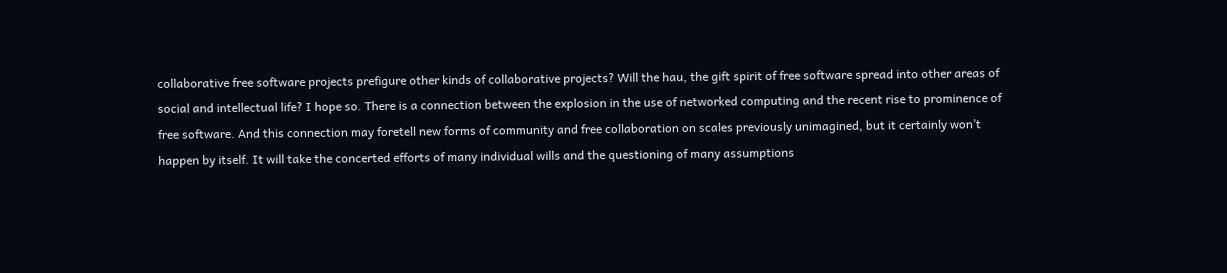collaborative free software projects prefigure other kinds of collaborative projects? Will the hau, the gift spirit of free software spread into other areas of social and intellectual life? I hope so. There is a connection between the explosion in the use of networked computing and the recent rise to prominence of free software. And this connection may foretell new forms of community and free collaboration on scales previously unimagined, but it certainly won’t happen by itself. It will take the concerted efforts of many individual wills and the questioning of many assumptions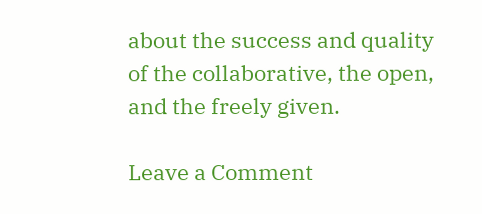about the success and quality of the collaborative, the open, and the freely given.

Leave a Comment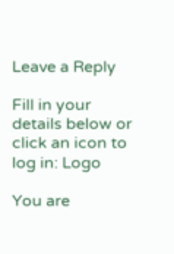Leave a Reply

Fill in your details below or click an icon to log in: Logo

You are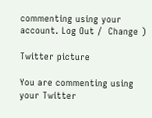commenting using your account. Log Out /  Change )

Twitter picture

You are commenting using your Twitter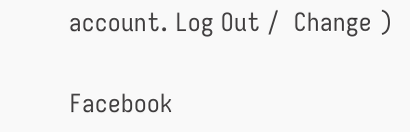account. Log Out /  Change )

Facebook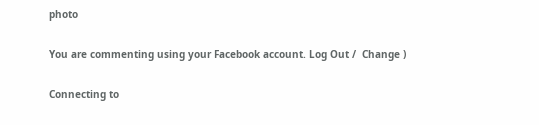photo

You are commenting using your Facebook account. Log Out /  Change )

Connecting to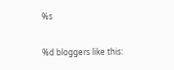%s

%d bloggers like this: